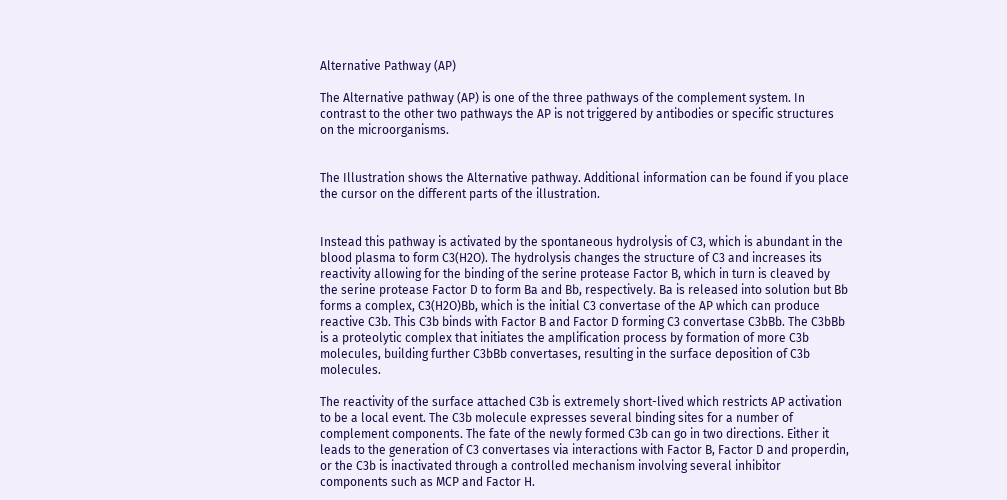Alternative Pathway (AP)

The Alternative pathway (AP) is one of the three pathways of the complement system. In contrast to the other two pathways the AP is not triggered by antibodies or specific structures on the microorganisms.


The Illustration shows the Alternative pathway. Additional information can be found if you place the cursor on the different parts of the illustration.


Instead this pathway is activated by the spontaneous hydrolysis of C3, which is abundant in the blood plasma to form C3(H2O). The hydrolysis changes the structure of C3 and increases its reactivity allowing for the binding of the serine protease Factor B, which in turn is cleaved by the serine protease Factor D to form Ba and Bb, respectively. Ba is released into solution but Bb forms a complex, C3(H2O)Bb, which is the initial C3 convertase of the AP which can produce reactive C3b. This C3b binds with Factor B and Factor D forming C3 convertase C3bBb. The C3bBb is a proteolytic complex that initiates the amplification process by formation of more C3b molecules, building further C3bBb convertases, resulting in the surface deposition of C3b molecules.

The reactivity of the surface attached C3b is extremely short-lived which restricts AP activation to be a local event. The C3b molecule expresses several binding sites for a number of complement components. The fate of the newly formed C3b can go in two directions. Either it leads to the generation of C3 convertases via interactions with Factor B, Factor D and properdin, or the C3b is inactivated through a controlled mechanism involving several inhibitor components such as MCP and Factor H.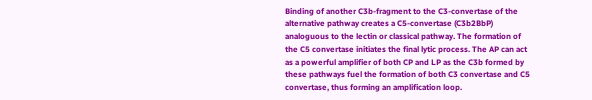Binding of another C3b-fragment to the C3-convertase of the alternative pathway creates a C5-convertase (C3b2BbP) analoguous to the lectin or classical pathway. The formation of the C5 convertase initiates the final lytic process. The AP can act as a powerful amplifier of both CP and LP as the C3b formed by these pathways fuel the formation of both C3 convertase and C5 convertase, thus forming an amplification loop.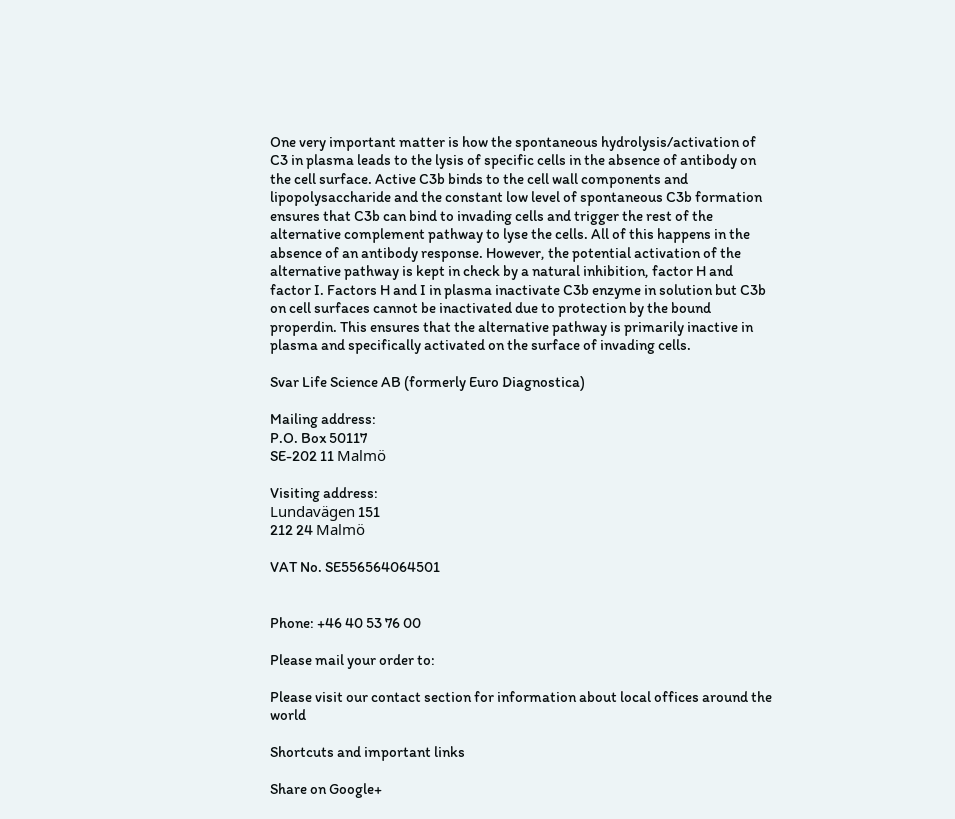One very important matter is how the spontaneous hydrolysis/activation of C3 in plasma leads to the lysis of specific cells in the absence of antibody on the cell surface. Active C3b binds to the cell wall components and lipopolysaccharide and the constant low level of spontaneous C3b formation ensures that C3b can bind to invading cells and trigger the rest of the alternative complement pathway to lyse the cells. All of this happens in the absence of an antibody response. However, the potential activation of the alternative pathway is kept in check by a natural inhibition, factor H and factor I. Factors H and I in plasma inactivate C3b enzyme in solution but C3b on cell surfaces cannot be inactivated due to protection by the bound properdin. This ensures that the alternative pathway is primarily inactive in plasma and specifically activated on the surface of invading cells.

Svar Life Science AB (formerly Euro Diagnostica)

Mailing address:
P.O. Box 50117
SE-202 11 Malmö

Visiting address:
Lundavägen 151
212 24 Malmö

VAT No. SE556564064501


Phone: +46 40 53 76 00

Please mail your order to:

Please visit our contact section for information about local offices around the world

Shortcuts and important links

Share on Google+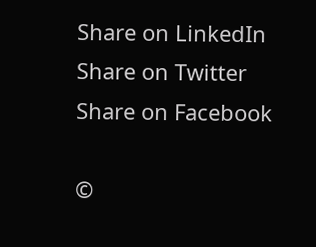Share on LinkedIn Share on Twitter Share on Facebook

©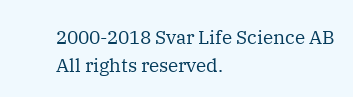2000-2018 Svar Life Science AB
All rights reserved.